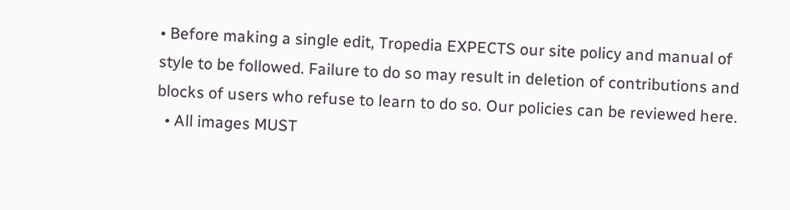• Before making a single edit, Tropedia EXPECTS our site policy and manual of style to be followed. Failure to do so may result in deletion of contributions and blocks of users who refuse to learn to do so. Our policies can be reviewed here.
  • All images MUST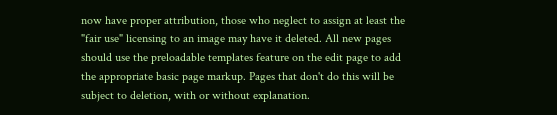now have proper attribution, those who neglect to assign at least the "fair use" licensing to an image may have it deleted. All new pages should use the preloadable templates feature on the edit page to add the appropriate basic page markup. Pages that don't do this will be subject to deletion, with or without explanation.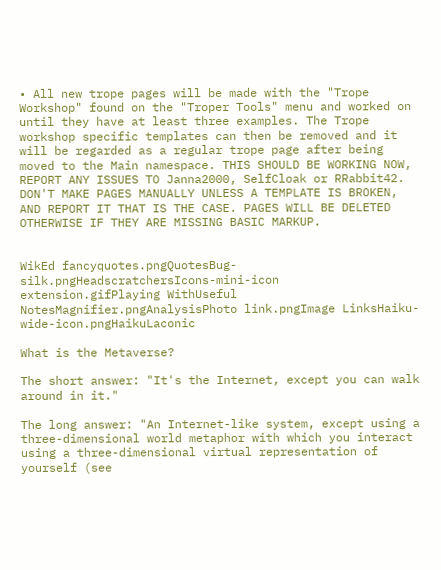• All new trope pages will be made with the "Trope Workshop" found on the "Troper Tools" menu and worked on until they have at least three examples. The Trope workshop specific templates can then be removed and it will be regarded as a regular trope page after being moved to the Main namespace. THIS SHOULD BE WORKING NOW, REPORT ANY ISSUES TO Janna2000, SelfCloak or RRabbit42. DON'T MAKE PAGES MANUALLY UNLESS A TEMPLATE IS BROKEN, AND REPORT IT THAT IS THE CASE. PAGES WILL BE DELETED OTHERWISE IF THEY ARE MISSING BASIC MARKUP.


WikEd fancyquotes.pngQuotesBug-silk.pngHeadscratchersIcons-mini-icon extension.gifPlaying WithUseful NotesMagnifier.pngAnalysisPhoto link.pngImage LinksHaiku-wide-icon.pngHaikuLaconic

What is the Metaverse?

The short answer: "It's the Internet, except you can walk around in it."

The long answer: "An Internet-like system, except using a three-dimensional world metaphor with which you interact using a three-dimensional virtual representation of yourself (see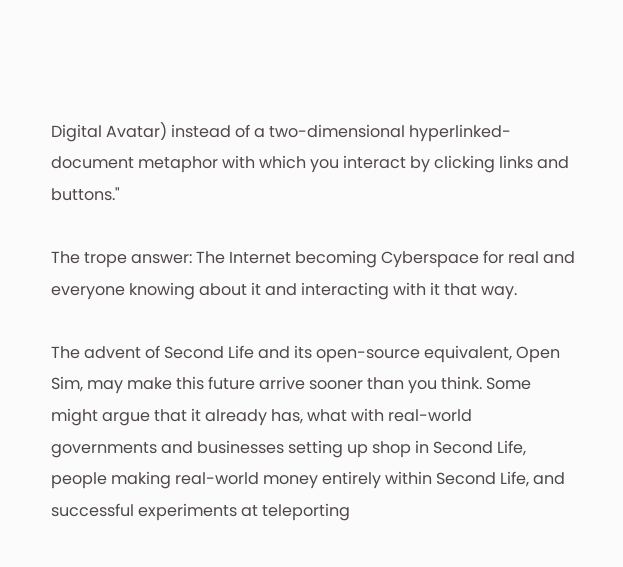Digital Avatar) instead of a two-dimensional hyperlinked-document metaphor with which you interact by clicking links and buttons."

The trope answer: The Internet becoming Cyberspace for real and everyone knowing about it and interacting with it that way.

The advent of Second Life and its open-source equivalent, Open Sim, may make this future arrive sooner than you think. Some might argue that it already has, what with real-world governments and businesses setting up shop in Second Life, people making real-world money entirely within Second Life, and successful experiments at teleporting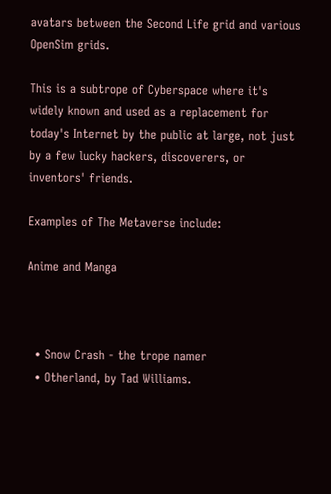avatars between the Second Life grid and various OpenSim grids.

This is a subtrope of Cyberspace where it's widely known and used as a replacement for today's Internet by the public at large, not just by a few lucky hackers, discoverers, or inventors' friends.

Examples of The Metaverse include:

Anime and Manga



  • Snow Crash - the trope namer
  • Otherland, by Tad Williams.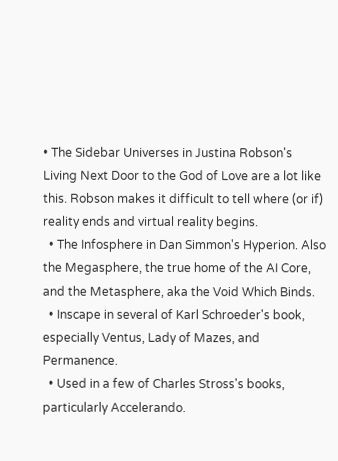• The Sidebar Universes in Justina Robson's Living Next Door to the God of Love are a lot like this. Robson makes it difficult to tell where (or if) reality ends and virtual reality begins.
  • The Infosphere in Dan Simmon's Hyperion. Also the Megasphere, the true home of the AI Core, and the Metasphere, aka the Void Which Binds.
  • Inscape in several of Karl Schroeder's book, especially Ventus, Lady of Mazes, and Permanence.
  • Used in a few of Charles Stross's books, particularly Accelerando.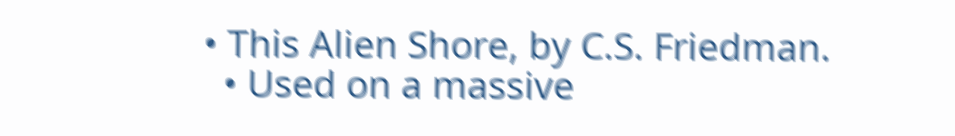• This Alien Shore, by C.S. Friedman.
  • Used on a massive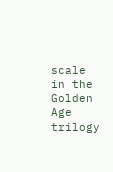scale in the Golden Age trilogy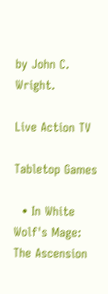by John C. Wright.

Live Action TV

Tabletop Games

  • In White Wolf's Mage: The Ascension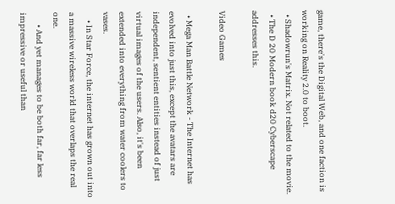game, there's the Digital Web, and one faction is working on Reality 2.0 to boot.
  • Shadowrun's Matrix. Not related to the movie.
  • The D 20 Modern book d20 Cyberscape addresses this.

Video Games

  • Mega Man Battle Network - The Internet has evolved into just this, except the avatars are independent, sentient entities instead of just virtual images of the users. Also, it's been extended into everything from water coolers to vases.
    • In Star Force, the internet has grown out into a massive wireless world that overlaps the real one.
      • And yet manages to be both far, far less impressive or useful than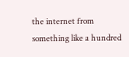the internet from something like a hundred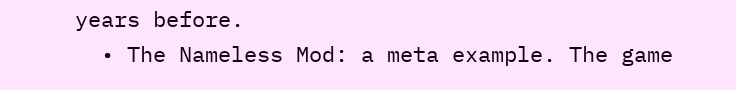years before.
  • The Nameless Mod: a meta example. The game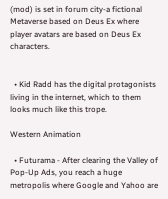(mod) is set in forum city-a fictional Metaverse based on Deus Ex where player avatars are based on Deus Ex characters.


  • Kid Radd has the digital protagonists living in the internet, which to them looks much like this trope.

Western Animation

  • Futurama - After clearing the Valley of Pop-Up Ads, you reach a huge metropolis where Google and Yahoo are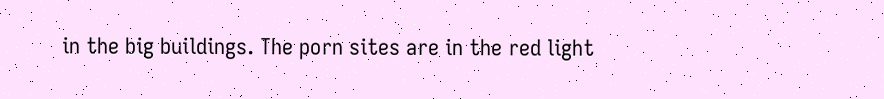in the big buildings. The porn sites are in the red light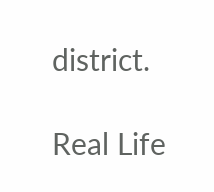district.

Real Life